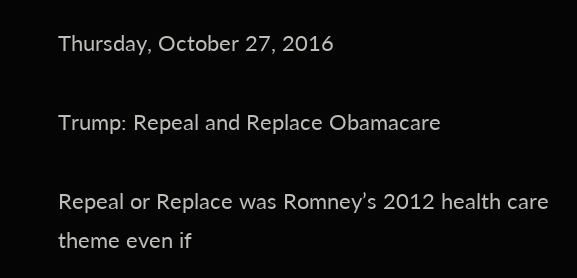Thursday, October 27, 2016

Trump: Repeal and Replace Obamacare

Repeal or Replace was Romney’s 2012 health care theme even if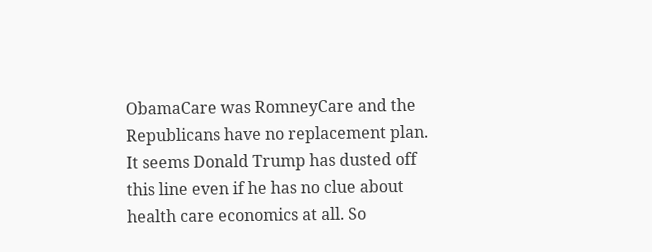ObamaCare was RomneyCare and the Republicans have no replacement plan. It seems Donald Trump has dusted off this line even if he has no clue about health care economics at all. So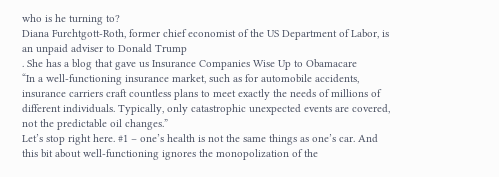who is he turning to?
Diana Furchtgott-Roth, former chief economist of the US Department of Labor, is an unpaid adviser to Donald Trump
. She has a blog that gave us Insurance Companies Wise Up to Obamacare
“In a well-functioning insurance market, such as for automobile accidents, insurance carriers craft countless plans to meet exactly the needs of millions of different individuals. Typically, only catastrophic unexpected events are covered, not the predictable oil changes.”
Let’s stop right here. #1 – one’s health is not the same things as one’s car. And this bit about well-functioning ignores the monopolization of the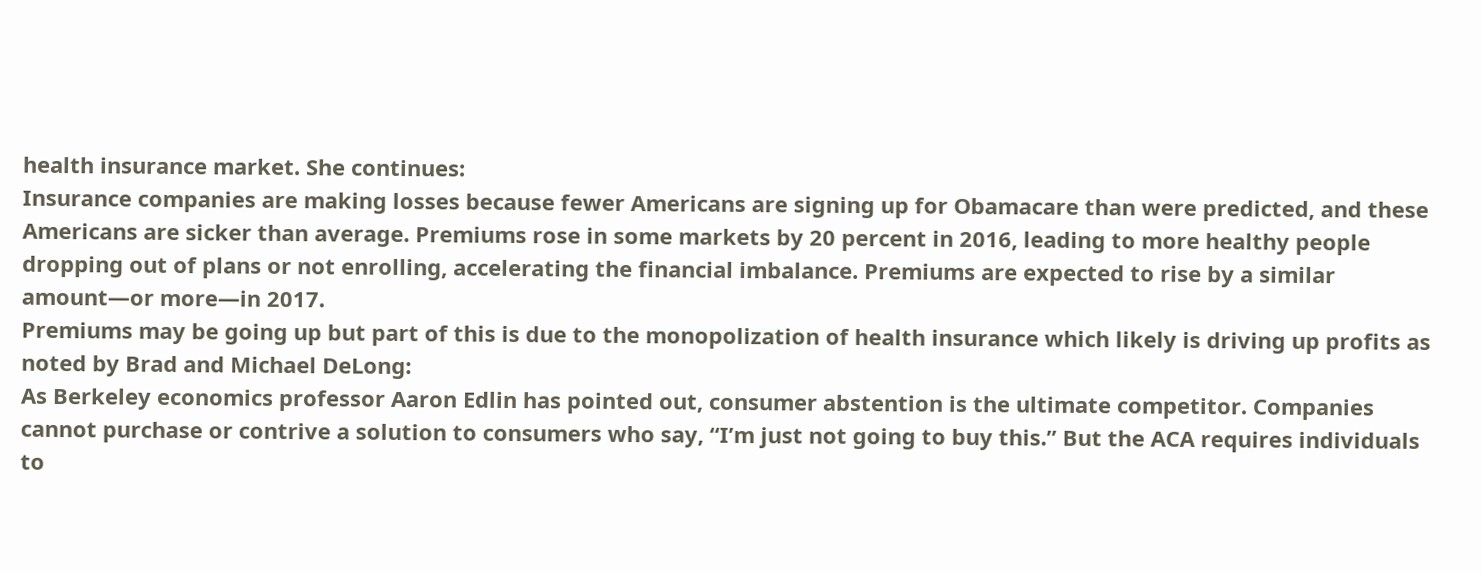health insurance market. She continues:
Insurance companies are making losses because fewer Americans are signing up for Obamacare than were predicted, and these Americans are sicker than average. Premiums rose in some markets by 20 percent in 2016, leading to more healthy people dropping out of plans or not enrolling, accelerating the financial imbalance. Premiums are expected to rise by a similar amount—or more—in 2017.
Premiums may be going up but part of this is due to the monopolization of health insurance which likely is driving up profits as noted by Brad and Michael DeLong:
As Berkeley economics professor Aaron Edlin has pointed out, consumer abstention is the ultimate competitor. Companies cannot purchase or contrive a solution to consumers who say, “I’m just not going to buy this.” But the ACA requires individuals to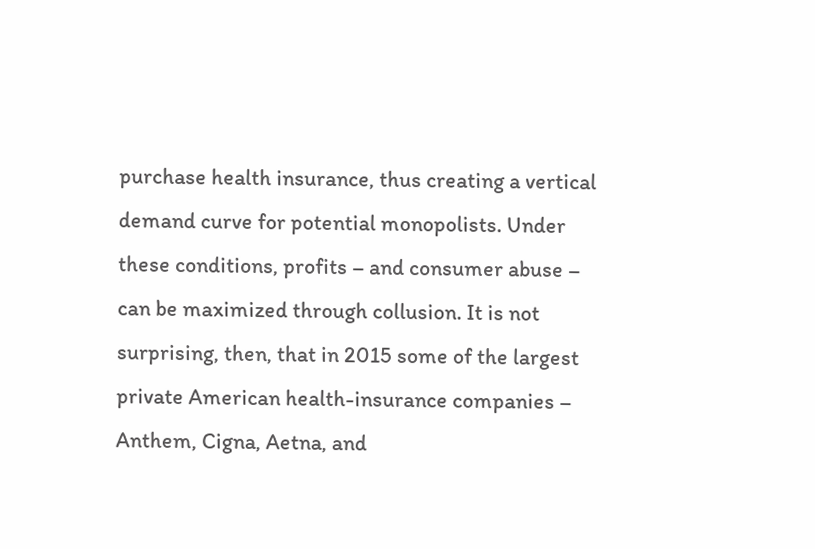purchase health insurance, thus creating a vertical demand curve for potential monopolists. Under these conditions, profits – and consumer abuse – can be maximized through collusion. It is not surprising, then, that in 2015 some of the largest private American health-insurance companies – Anthem, Cigna, Aetna, and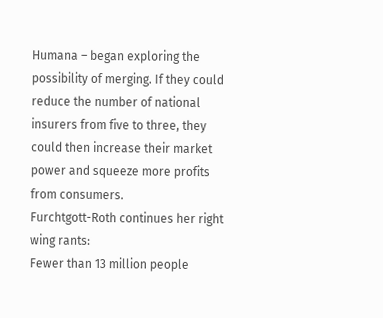Humana – began exploring the possibility of merging. If they could reduce the number of national insurers from five to three, they could then increase their market power and squeeze more profits from consumers.
Furchtgott-Roth continues her right wing rants:
Fewer than 13 million people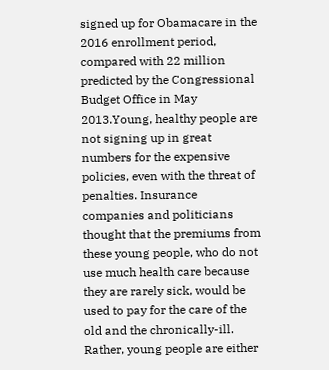signed up for Obamacare in the 2016 enrollment period, compared with 22 million predicted by the Congressional Budget Office in May 2013.Young, healthy people are not signing up in great numbers for the expensive policies, even with the threat of penalties. Insurance companies and politicians thought that the premiums from these young people, who do not use much health care because they are rarely sick, would be used to pay for the care of the old and the chronically-ill. Rather, young people are either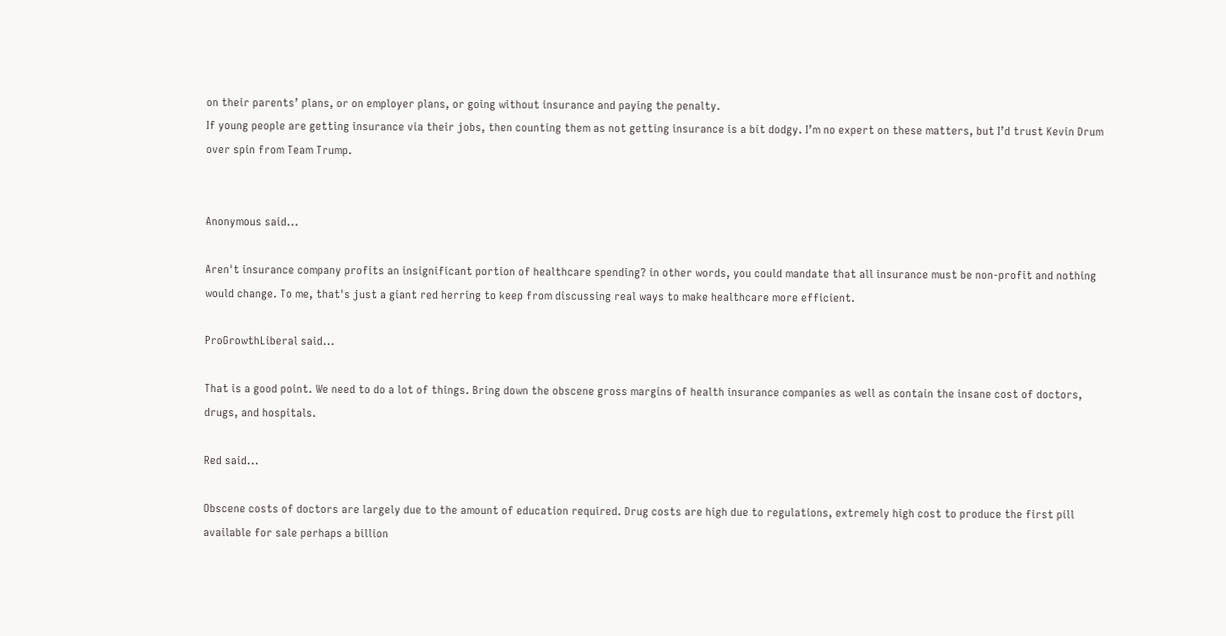on their parents’ plans, or on employer plans, or going without insurance and paying the penalty.
If young people are getting insurance via their jobs, then counting them as not getting insurance is a bit dodgy. I’m no expert on these matters, but I’d trust Kevin Drum over spin from Team Trump.


Anonymous said...

Aren't insurance company profits an insignificant portion of healthcare spending? in other words, you could mandate that all insurance must be non-profit and nothing would change. To me, that's just a giant red herring to keep from discussing real ways to make healthcare more efficient.

ProGrowthLiberal said...

That is a good point. We need to do a lot of things. Bring down the obscene gross margins of health insurance companies as well as contain the insane cost of doctors, drugs, and hospitals.

Red said...

Obscene costs of doctors are largely due to the amount of education required. Drug costs are high due to regulations, extremely high cost to produce the first pill available for sale perhaps a billion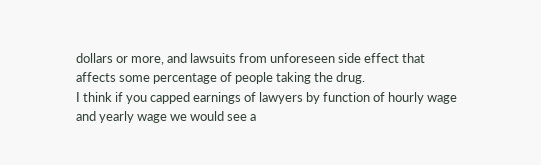dollars or more, and lawsuits from unforeseen side effect that affects some percentage of people taking the drug.
I think if you capped earnings of lawyers by function of hourly wage and yearly wage we would see a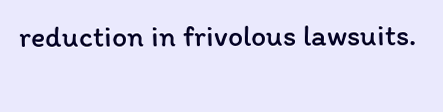reduction in frivolous lawsuits.